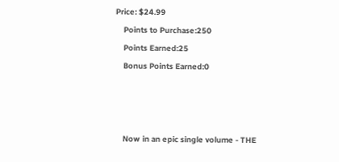Price: $24.99
    Points to Purchase:250
    Points Earned:25
    Bonus Points Earned:0



    Now in an epic single volume - THE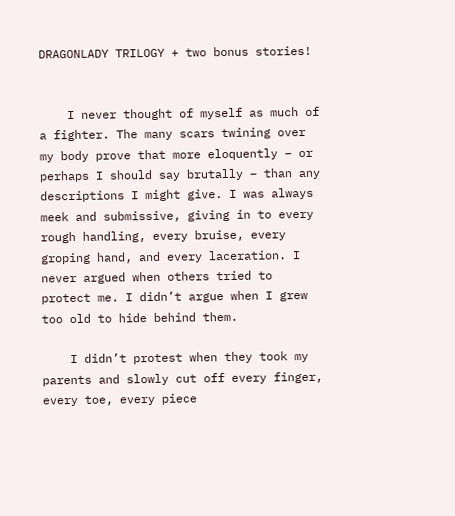DRAGONLADY TRILOGY + two bonus stories!


    I never thought of myself as much of a fighter. The many scars twining over my body prove that more eloquently – or perhaps I should say brutally – than any descriptions I might give. I was always meek and submissive, giving in to every rough handling, every bruise, every groping hand, and every laceration. I never argued when others tried to protect me. I didn’t argue when I grew too old to hide behind them.

    I didn’t protest when they took my parents and slowly cut off every finger, every toe, every piece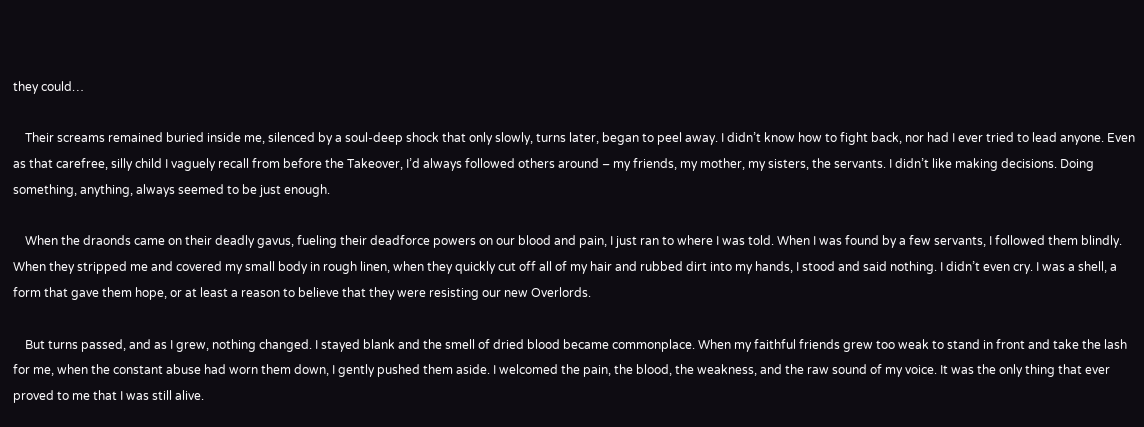they could…

    Their screams remained buried inside me, silenced by a soul-deep shock that only slowly, turns later, began to peel away. I didn’t know how to fight back, nor had I ever tried to lead anyone. Even as that carefree, silly child I vaguely recall from before the Takeover, I’d always followed others around – my friends, my mother, my sisters, the servants. I didn’t like making decisions. Doing something, anything, always seemed to be just enough.

    When the draonds came on their deadly gavus, fueling their deadforce powers on our blood and pain, I just ran to where I was told. When I was found by a few servants, I followed them blindly. When they stripped me and covered my small body in rough linen, when they quickly cut off all of my hair and rubbed dirt into my hands, I stood and said nothing. I didn’t even cry. I was a shell, a form that gave them hope, or at least a reason to believe that they were resisting our new Overlords.

    But turns passed, and as I grew, nothing changed. I stayed blank and the smell of dried blood became commonplace. When my faithful friends grew too weak to stand in front and take the lash for me, when the constant abuse had worn them down, I gently pushed them aside. I welcomed the pain, the blood, the weakness, and the raw sound of my voice. It was the only thing that ever proved to me that I was still alive.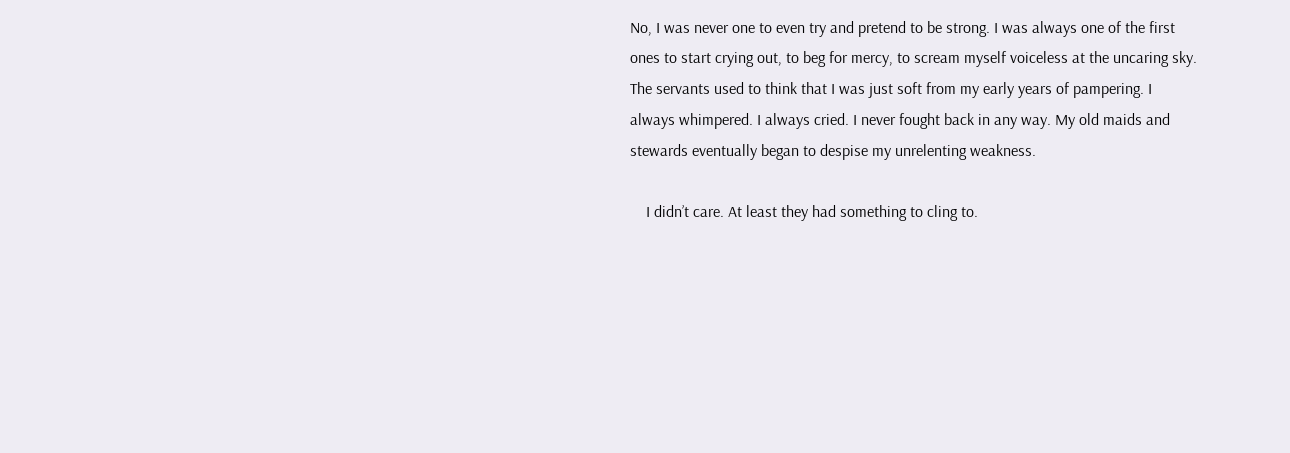No, I was never one to even try and pretend to be strong. I was always one of the first ones to start crying out, to beg for mercy, to scream myself voiceless at the uncaring sky. The servants used to think that I was just soft from my early years of pampering. I always whimpered. I always cried. I never fought back in any way. My old maids and stewards eventually began to despise my unrelenting weakness.

    I didn’t care. At least they had something to cling to.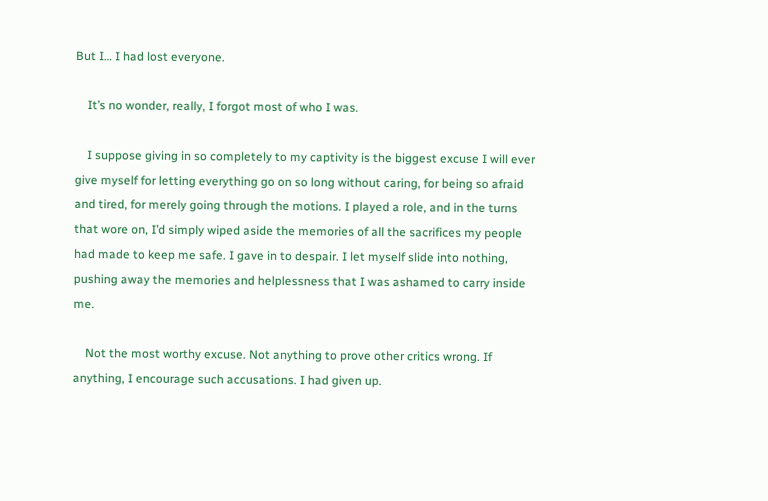But I… I had lost everyone.

    It’s no wonder, really, I forgot most of who I was.

    I suppose giving in so completely to my captivity is the biggest excuse I will ever give myself for letting everything go on so long without caring, for being so afraid and tired, for merely going through the motions. I played a role, and in the turns that wore on, I’d simply wiped aside the memories of all the sacrifices my people had made to keep me safe. I gave in to despair. I let myself slide into nothing, pushing away the memories and helplessness that I was ashamed to carry inside me.

    Not the most worthy excuse. Not anything to prove other critics wrong. If anything, I encourage such accusations. I had given up.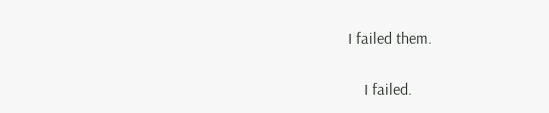I failed them.

    I failed.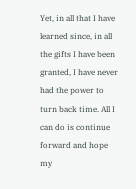Yet, in all that I have learned since, in all the gifts I have been granted, I have never had the power to turn back time. All I can do is continue forward and hope my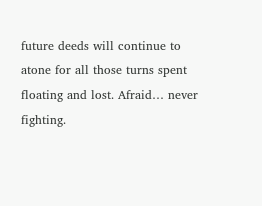future deeds will continue to atone for all those turns spent floating and lost. Afraid… never fighting.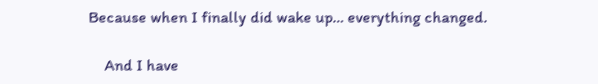Because when I finally did wake up… everything changed.

    And I have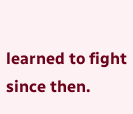learned to fight since then.